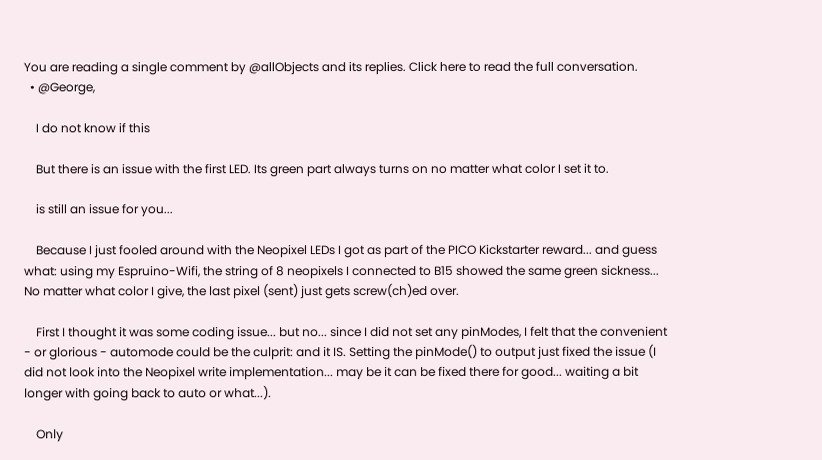You are reading a single comment by @allObjects and its replies. Click here to read the full conversation.
  • @George,

    I do not know if this

    But there is an issue with the first LED. Its green part always turns on no matter what color I set it to.

    is still an issue for you...

    Because I just fooled around with the Neopixel LEDs I got as part of the PICO Kickstarter reward... and guess what: using my Espruino-Wifi, the string of 8 neopixels I connected to B15 showed the same green sickness... No matter what color I give, the last pixel (sent) just gets screw(ch)ed over.

    First I thought it was some coding issue... but no... since I did not set any pinModes, I felt that the convenient - or glorious - automode could be the culprit: and it IS. Setting the pinMode() to output just fixed the issue (I did not look into the Neopixel write implementation... may be it can be fixed there for good... waiting a bit longer with going back to auto or what...).

    Only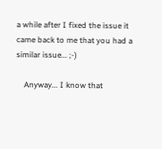a while after I fixed the issue it came back to me that you had a similar issue... ;-)

    Anyway... I know that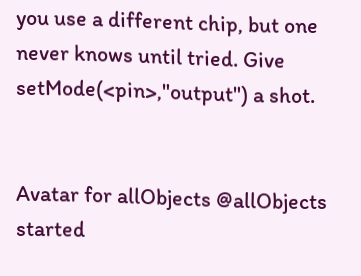you use a different chip, but one never knows until tried. Give setMode(<pin>,"output") a shot.


Avatar for allObjects @allObjects started